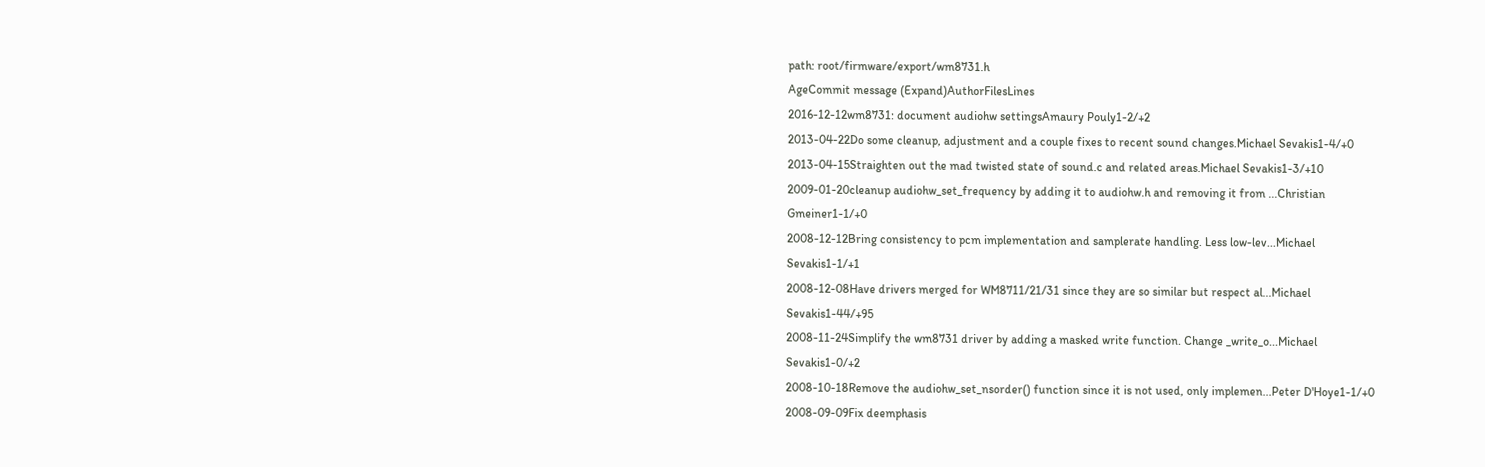path: root/firmware/export/wm8731.h
AgeCommit message (Expand)AuthorFilesLines
2016-12-12wm8731: document audiohw settingsAmaury Pouly1-2/+2
2013-04-22Do some cleanup, adjustment and a couple fixes to recent sound changes.Michael Sevakis1-4/+0
2013-04-15Straighten out the mad twisted state of sound.c and related areas.Michael Sevakis1-3/+10
2009-01-20cleanup audiohw_set_frequency by adding it to audiohw.h and removing it from ...Christian Gmeiner1-1/+0
2008-12-12Bring consistency to pcm implementation and samplerate handling. Less low-lev...Michael Sevakis1-1/+1
2008-12-08Have drivers merged for WM8711/21/31 since they are so similar but respect al...Michael Sevakis1-44/+95
2008-11-24Simplify the wm8731 driver by adding a masked write function. Change _write_o...Michael Sevakis1-0/+2
2008-10-18Remove the audiohw_set_nsorder() function since it is not used, only implemen...Peter D'Hoye1-1/+0
2008-09-09Fix deemphasis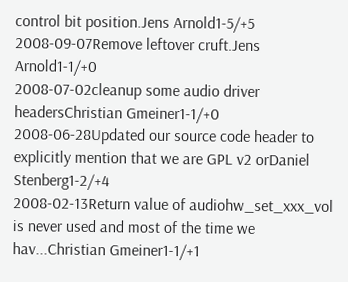control bit position.Jens Arnold1-5/+5
2008-09-07Remove leftover cruft.Jens Arnold1-1/+0
2008-07-02cleanup some audio driver headersChristian Gmeiner1-1/+0
2008-06-28Updated our source code header to explicitly mention that we are GPL v2 orDaniel Stenberg1-2/+4
2008-02-13Return value of audiohw_set_xxx_vol is never used and most of the time we hav...Christian Gmeiner1-1/+1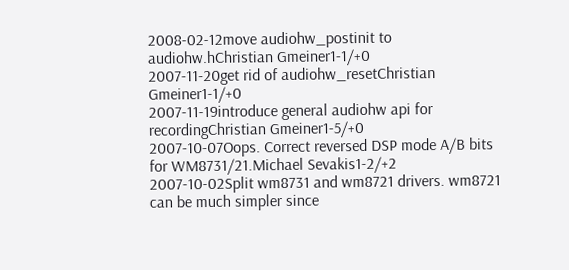2008-02-12move audiohw_postinit to audiohw.hChristian Gmeiner1-1/+0
2007-11-20get rid of audiohw_resetChristian Gmeiner1-1/+0
2007-11-19introduce general audiohw api for recordingChristian Gmeiner1-5/+0
2007-10-07Oops. Correct reversed DSP mode A/B bits for WM8731/21.Michael Sevakis1-2/+2
2007-10-02Split wm8731 and wm8721 drivers. wm8721 can be much simpler since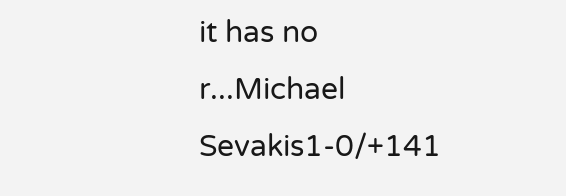it has no r...Michael Sevakis1-0/+141